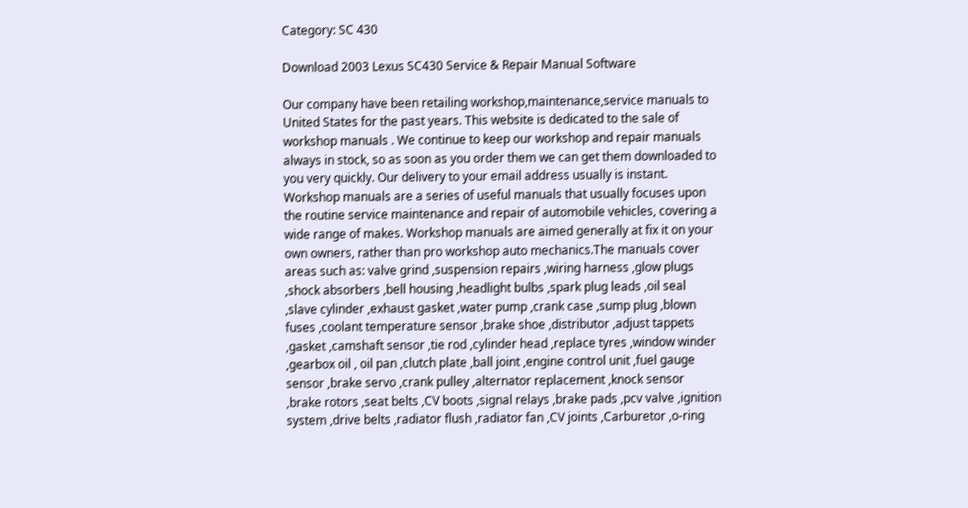Category: SC 430

Download 2003 Lexus SC430 Service & Repair Manual Software

Our company have been retailing workshop,maintenance,service manuals to United States for the past years. This website is dedicated to the sale of workshop manuals . We continue to keep our workshop and repair manuals always in stock, so as soon as you order them we can get them downloaded to you very quickly. Our delivery to your email address usually is instant. Workshop manuals are a series of useful manuals that usually focuses upon the routine service maintenance and repair of automobile vehicles, covering a wide range of makes. Workshop manuals are aimed generally at fix it on your own owners, rather than pro workshop auto mechanics.The manuals cover areas such as: valve grind ,suspension repairs ,wiring harness ,glow plugs ,shock absorbers ,bell housing ,headlight bulbs ,spark plug leads ,oil seal ,slave cylinder ,exhaust gasket ,water pump ,crank case ,sump plug ,blown fuses ,coolant temperature sensor ,brake shoe ,distributor ,adjust tappets ,gasket ,camshaft sensor ,tie rod ,cylinder head ,replace tyres ,window winder ,gearbox oil , oil pan ,clutch plate ,ball joint ,engine control unit ,fuel gauge sensor ,brake servo ,crank pulley ,alternator replacement ,knock sensor ,brake rotors ,seat belts ,CV boots ,signal relays ,brake pads ,pcv valve ,ignition system ,drive belts ,radiator flush ,radiator fan ,CV joints ,Carburetor ,o-ring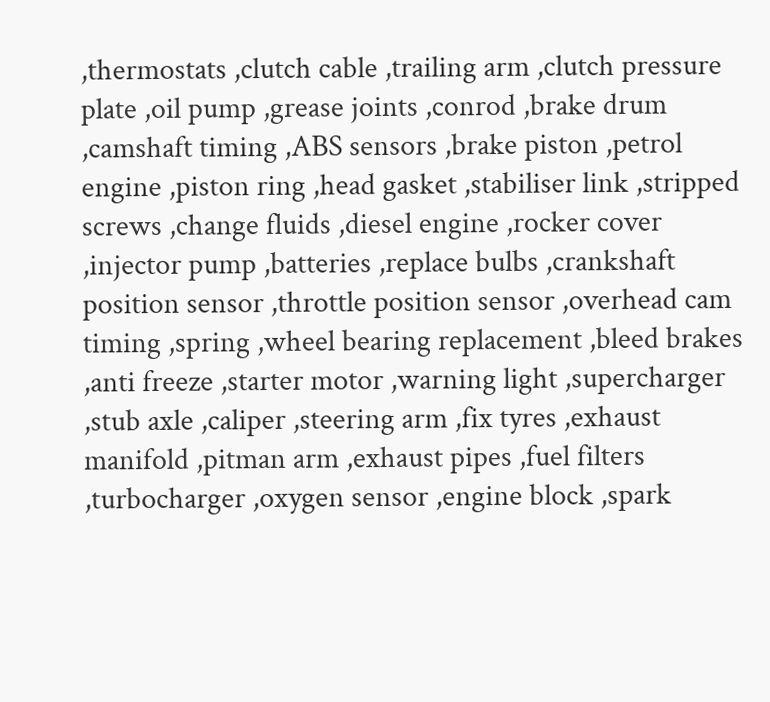,thermostats ,clutch cable ,trailing arm ,clutch pressure plate ,oil pump ,grease joints ,conrod ,brake drum ,camshaft timing ,ABS sensors ,brake piston ,petrol engine ,piston ring ,head gasket ,stabiliser link ,stripped screws ,change fluids ,diesel engine ,rocker cover ,injector pump ,batteries ,replace bulbs ,crankshaft position sensor ,throttle position sensor ,overhead cam timing ,spring ,wheel bearing replacement ,bleed brakes ,anti freeze ,starter motor ,warning light ,supercharger ,stub axle ,caliper ,steering arm ,fix tyres ,exhaust manifold ,pitman arm ,exhaust pipes ,fuel filters ,turbocharger ,oxygen sensor ,engine block ,spark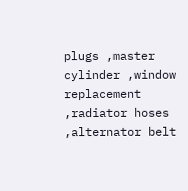plugs ,master cylinder ,window replacement ,radiator hoses ,alternator belt